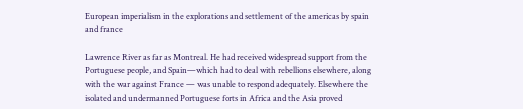European imperialism in the explorations and settlement of the americas by spain and france

Lawrence River as far as Montreal. He had received widespread support from the Portuguese people, and Spain—which had to deal with rebellions elsewhere, along with the war against France — was unable to respond adequately. Elsewhere the isolated and undermanned Portuguese forts in Africa and the Asia proved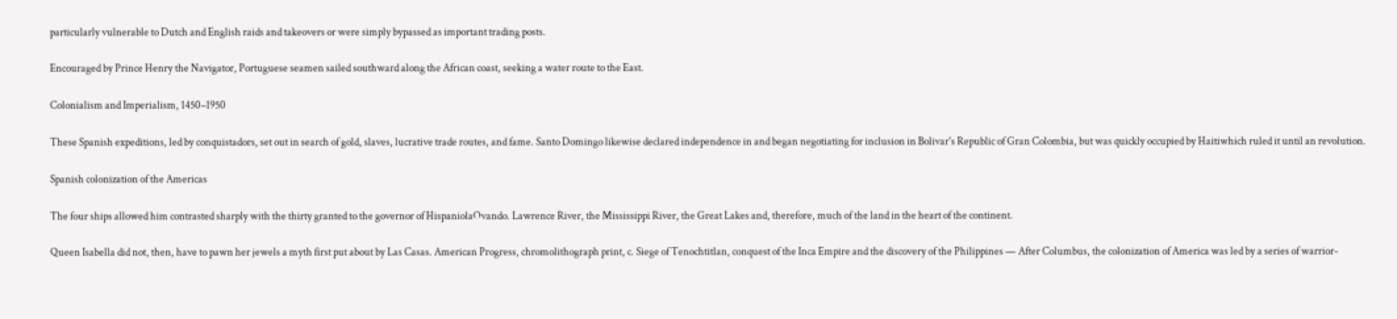particularly vulnerable to Dutch and English raids and takeovers or were simply bypassed as important trading posts.

Encouraged by Prince Henry the Navigator, Portuguese seamen sailed southward along the African coast, seeking a water route to the East.

Colonialism and Imperialism, 1450–1950

These Spanish expeditions, led by conquistadors, set out in search of gold, slaves, lucrative trade routes, and fame. Santo Domingo likewise declared independence in and began negotiating for inclusion in Bolivar's Republic of Gran Colombia, but was quickly occupied by Haitiwhich ruled it until an revolution.

Spanish colonization of the Americas

The four ships allowed him contrasted sharply with the thirty granted to the governor of HispaniolaOvando. Lawrence River, the Mississippi River, the Great Lakes and, therefore, much of the land in the heart of the continent.

Queen Isabella did not, then, have to pawn her jewels a myth first put about by Las Casas. American Progress, chromolithograph print, c. Siege of Tenochtitlan, conquest of the Inca Empire and the discovery of the Philippines — After Columbus, the colonization of America was led by a series of warrior-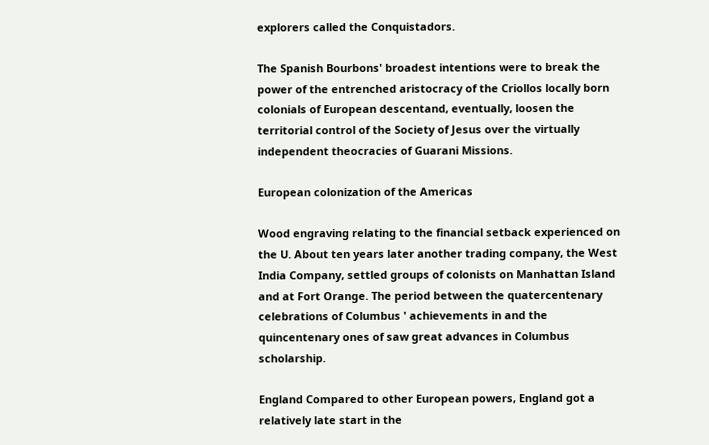explorers called the Conquistadors.

The Spanish Bourbons' broadest intentions were to break the power of the entrenched aristocracy of the Criollos locally born colonials of European descentand, eventually, loosen the territorial control of the Society of Jesus over the virtually independent theocracies of Guarani Missions.

European colonization of the Americas

Wood engraving relating to the financial setback experienced on the U. About ten years later another trading company, the West India Company, settled groups of colonists on Manhattan Island and at Fort Orange. The period between the quatercentenary celebrations of Columbus ' achievements in and the quincentenary ones of saw great advances in Columbus scholarship.

England Compared to other European powers, England got a relatively late start in the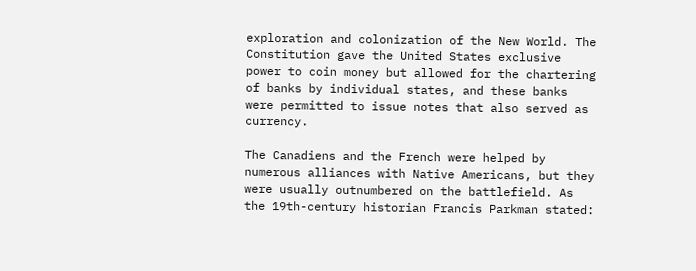exploration and colonization of the New World. The Constitution gave the United States exclusive power to coin money but allowed for the chartering of banks by individual states, and these banks were permitted to issue notes that also served as currency.

The Canadiens and the French were helped by numerous alliances with Native Americans, but they were usually outnumbered on the battlefield. As the 19th-century historian Francis Parkman stated: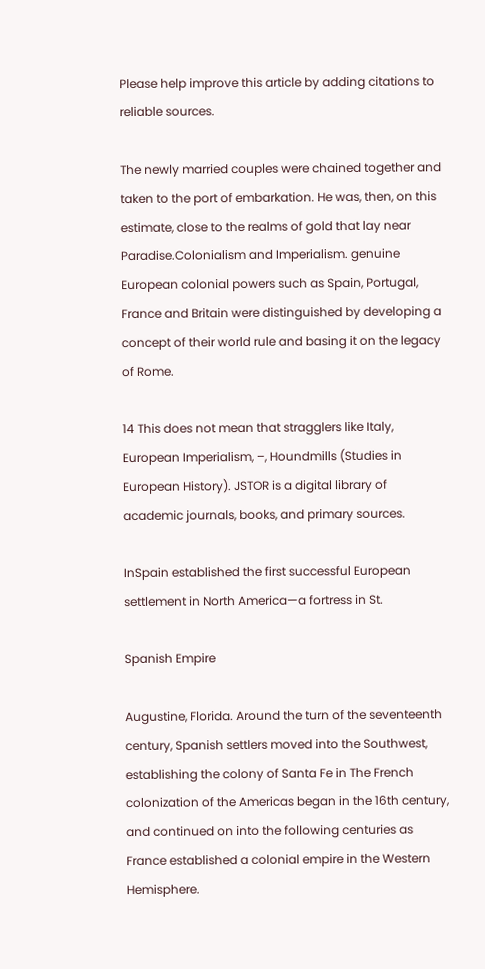Please help improve this article by adding citations to reliable sources.

The newly married couples were chained together and taken to the port of embarkation. He was, then, on this estimate, close to the realms of gold that lay near Paradise.Colonialism and Imperialism. genuine European colonial powers such as Spain, Portugal, France and Britain were distinguished by developing a concept of their world rule and basing it on the legacy of Rome.

14 This does not mean that stragglers like Italy, European Imperialism, –, Houndmills (Studies in European History). JSTOR is a digital library of academic journals, books, and primary sources.

InSpain established the first successful European settlement in North America—a fortress in St.

Spanish Empire

Augustine, Florida. Around the turn of the seventeenth century, Spanish settlers moved into the Southwest, establishing the colony of Santa Fe in The French colonization of the Americas began in the 16th century, and continued on into the following centuries as France established a colonial empire in the Western Hemisphere.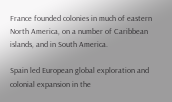France founded colonies in much of eastern North America, on a number of Caribbean islands, and in South America.

Spain led European global exploration and colonial expansion in the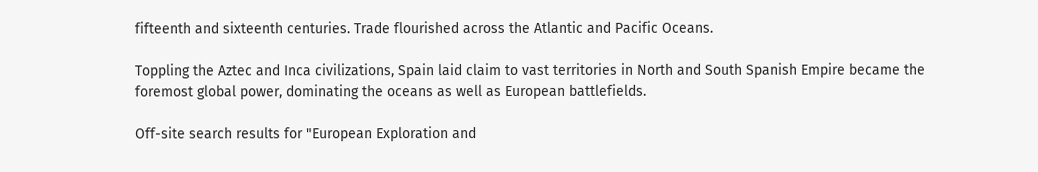fifteenth and sixteenth centuries. Trade flourished across the Atlantic and Pacific Oceans.

Toppling the Aztec and Inca civilizations, Spain laid claim to vast territories in North and South Spanish Empire became the foremost global power, dominating the oceans as well as European battlefields.

Off-site search results for "European Exploration and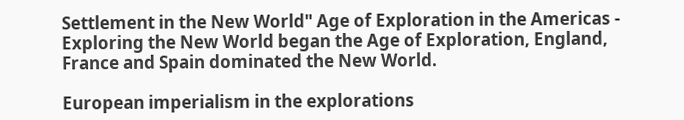Settlement in the New World" Age of Exploration in the Americas - Exploring the New World began the Age of Exploration, England, France and Spain dominated the New World.

European imperialism in the explorations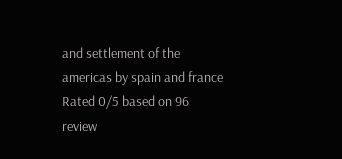and settlement of the americas by spain and france
Rated 0/5 based on 96 review